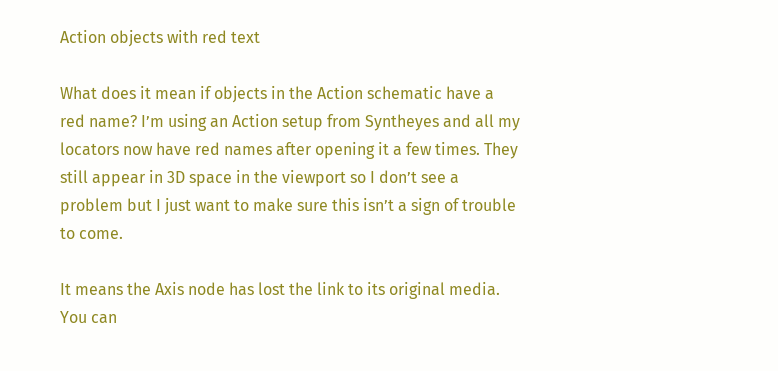Action objects with red text

What does it mean if objects in the Action schematic have a red name? I’m using an Action setup from Syntheyes and all my locators now have red names after opening it a few times. They still appear in 3D space in the viewport so I don’t see a problem but I just want to make sure this isn’t a sign of trouble to come.

It means the Axis node has lost the link to its original media. You can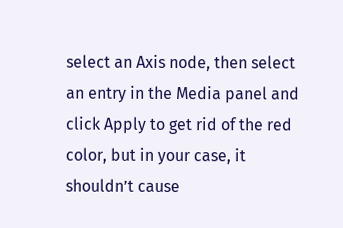select an Axis node, then select an entry in the Media panel and click Apply to get rid of the red color, but in your case, it shouldn’t cause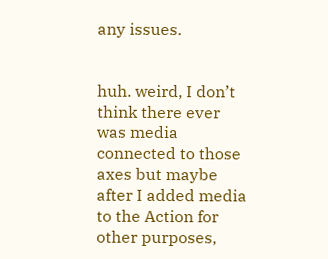any issues.


huh. weird, I don’t think there ever was media connected to those axes but maybe after I added media to the Action for other purposes,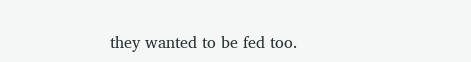they wanted to be fed too.